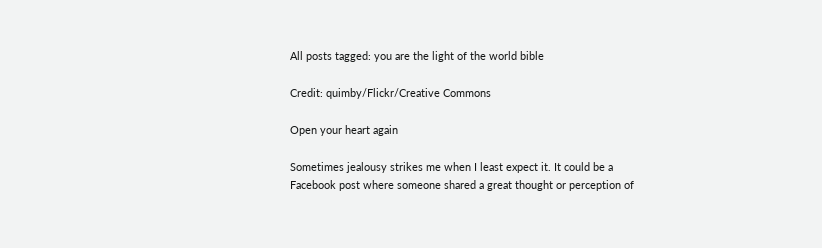All posts tagged: you are the light of the world bible

Credit: quimby/Flickr/Creative Commons

Open your heart again

Sometimes jealousy strikes me when I least expect it. It could be a Facebook post where someone shared a great thought or perception of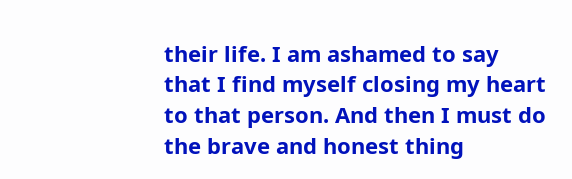their life. I am ashamed to say that I find myself closing my heart to that person. And then I must do the brave and honest thing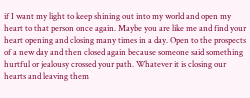if I want my light to keep shining out into my world and open my heart to that person once again. Maybe you are like me and find your heart opening and closing many times in a day. Open to the prospects of a new day and then closed again because someone said something hurtful or jealousy crossed your path. Whatever it is closing our hearts and leaving them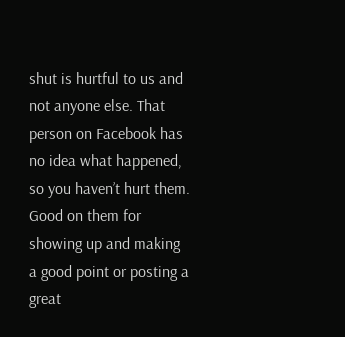shut is hurtful to us and not anyone else. That person on Facebook has no idea what happened, so you haven’t hurt them. Good on them for showing up and making a good point or posting a great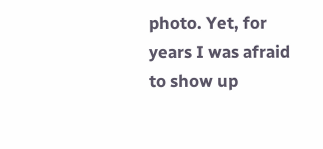photo. Yet, for years I was afraid to show up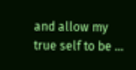and allow my true self to be …